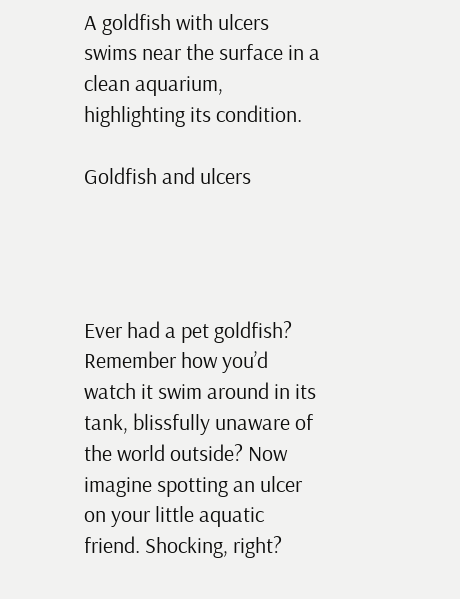A goldfish with ulcers swims near the surface in a clean aquarium, highlighting its condition.

Goldfish and ulcers




Ever had a pet goldfish? Remember how you’d watch it swim around in its tank, blissfully unaware of the world outside? Now imagine spotting an ulcer on your little aquatic friend. Shocking, right?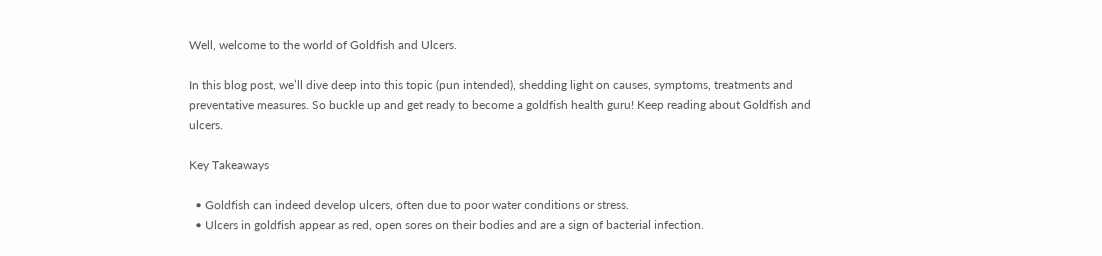Well, welcome to the world of Goldfish and Ulcers.

In this blog post, we’ll dive deep into this topic (pun intended), shedding light on causes, symptoms, treatments and preventative measures. So buckle up and get ready to become a goldfish health guru! Keep reading about Goldfish and ulcers.

Key Takeaways

  • Goldfish can indeed develop ulcers, often due to poor water conditions or stress.
  • Ulcers in goldfish appear as red, open sores on their bodies and are a sign of bacterial infection.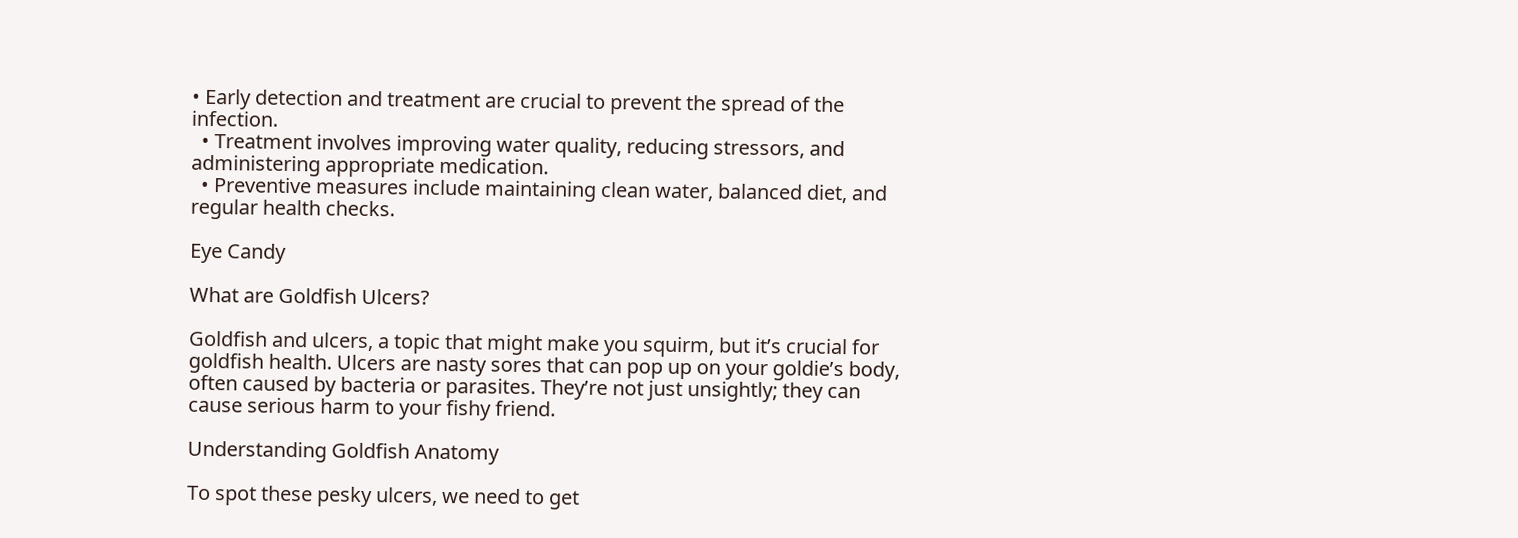• Early detection and treatment are crucial to prevent the spread of the infection.
  • Treatment involves improving water quality, reducing stressors, and administering appropriate medication.
  • Preventive measures include maintaining clean water, balanced diet, and regular health checks.

Eye Candy

What are Goldfish Ulcers?

Goldfish and ulcers, a topic that might make you squirm, but it’s crucial for goldfish health. Ulcers are nasty sores that can pop up on your goldie’s body, often caused by bacteria or parasites. They’re not just unsightly; they can cause serious harm to your fishy friend.

Understanding Goldfish Anatomy

To spot these pesky ulcers, we need to get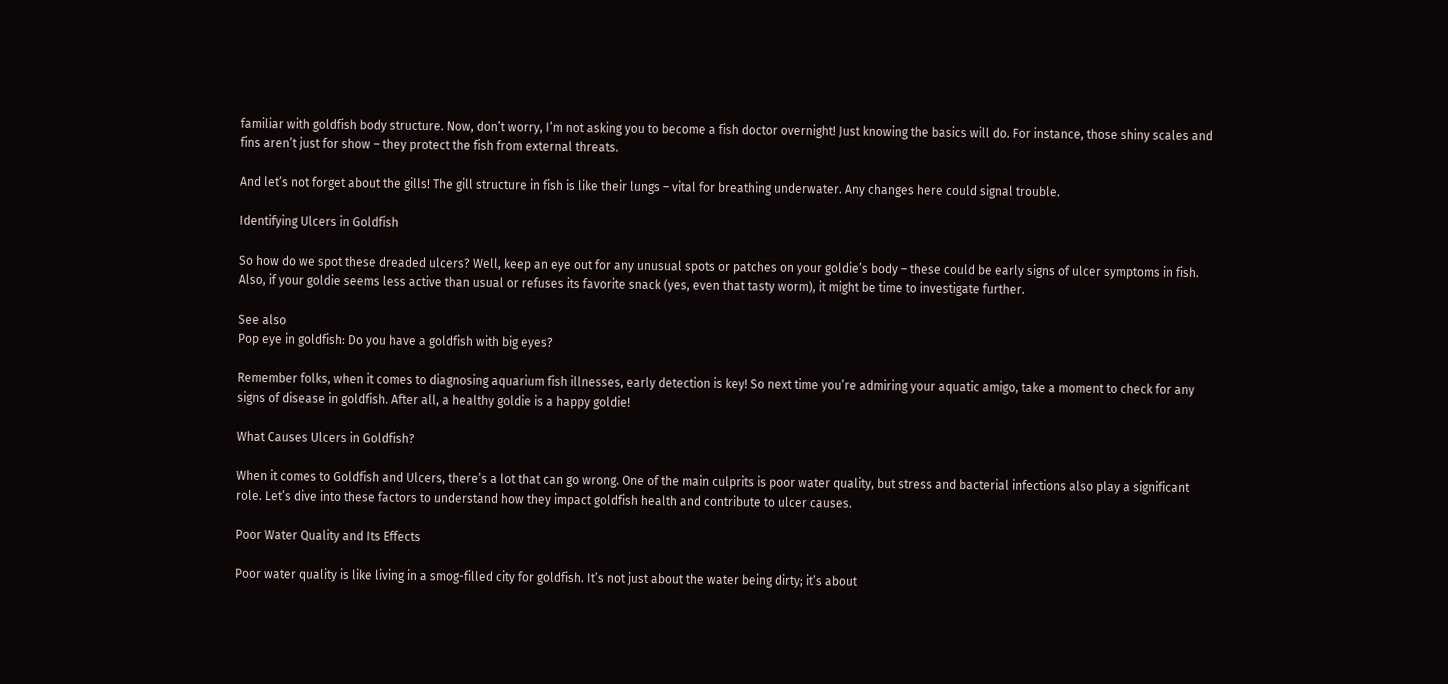familiar with goldfish body structure. Now, don’t worry, I’m not asking you to become a fish doctor overnight! Just knowing the basics will do. For instance, those shiny scales and fins aren’t just for show – they protect the fish from external threats.

And let’s not forget about the gills! The gill structure in fish is like their lungs – vital for breathing underwater. Any changes here could signal trouble.

Identifying Ulcers in Goldfish

So how do we spot these dreaded ulcers? Well, keep an eye out for any unusual spots or patches on your goldie’s body – these could be early signs of ulcer symptoms in fish. Also, if your goldie seems less active than usual or refuses its favorite snack (yes, even that tasty worm), it might be time to investigate further.

See also
Pop eye in goldfish: Do you have a goldfish with big eyes?

Remember folks, when it comes to diagnosing aquarium fish illnesses, early detection is key! So next time you’re admiring your aquatic amigo, take a moment to check for any signs of disease in goldfish. After all, a healthy goldie is a happy goldie!

What Causes Ulcers in Goldfish?

When it comes to Goldfish and Ulcers, there’s a lot that can go wrong. One of the main culprits is poor water quality, but stress and bacterial infections also play a significant role. Let’s dive into these factors to understand how they impact goldfish health and contribute to ulcer causes.

Poor Water Quality and Its Effects

Poor water quality is like living in a smog-filled city for goldfish. It’s not just about the water being dirty; it’s about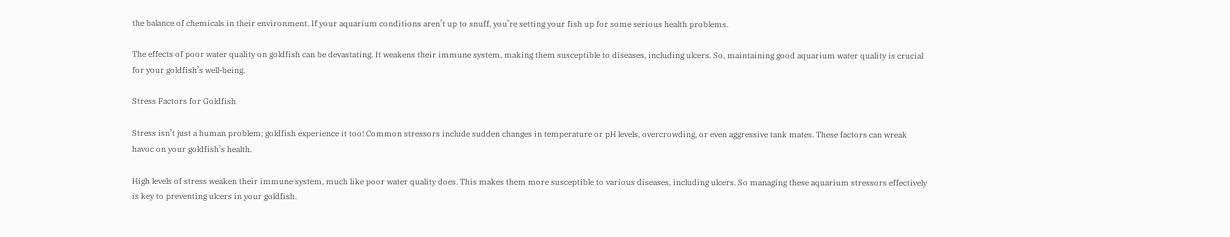the balance of chemicals in their environment. If your aquarium conditions aren’t up to snuff, you’re setting your fish up for some serious health problems.

The effects of poor water quality on goldfish can be devastating. It weakens their immune system, making them susceptible to diseases, including ulcers. So, maintaining good aquarium water quality is crucial for your goldfish’s well-being.

Stress Factors for Goldfish

Stress isn’t just a human problem; goldfish experience it too! Common stressors include sudden changes in temperature or pH levels, overcrowding, or even aggressive tank mates. These factors can wreak havoc on your goldfish’s health.

High levels of stress weaken their immune system, much like poor water quality does. This makes them more susceptible to various diseases, including ulcers. So managing these aquarium stressors effectively is key to preventing ulcers in your goldfish.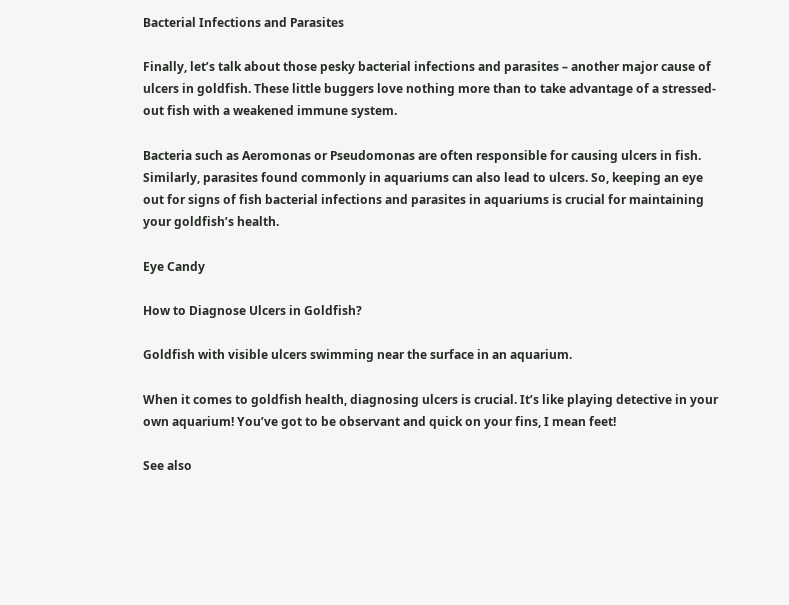Bacterial Infections and Parasites

Finally, let’s talk about those pesky bacterial infections and parasites – another major cause of ulcers in goldfish. These little buggers love nothing more than to take advantage of a stressed-out fish with a weakened immune system.

Bacteria such as Aeromonas or Pseudomonas are often responsible for causing ulcers in fish. Similarly, parasites found commonly in aquariums can also lead to ulcers. So, keeping an eye out for signs of fish bacterial infections and parasites in aquariums is crucial for maintaining your goldfish’s health.

Eye Candy

How to Diagnose Ulcers in Goldfish?

Goldfish with visible ulcers swimming near the surface in an aquarium.

When it comes to goldfish health, diagnosing ulcers is crucial. It’s like playing detective in your own aquarium! You’ve got to be observant and quick on your fins, I mean feet!

See also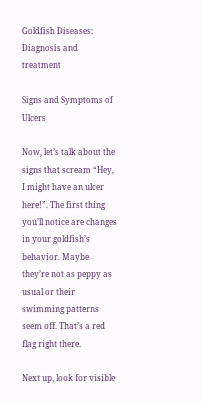Goldfish Diseases: Diagnosis and treatment

Signs and Symptoms of Ulcers

Now, let’s talk about the signs that scream “Hey, I might have an ulcer here!”. The first thing you’ll notice are changes in your goldfish’s behavior. Maybe they’re not as peppy as usual or their swimming patterns seem off. That’s a red flag right there.

Next up, look for visible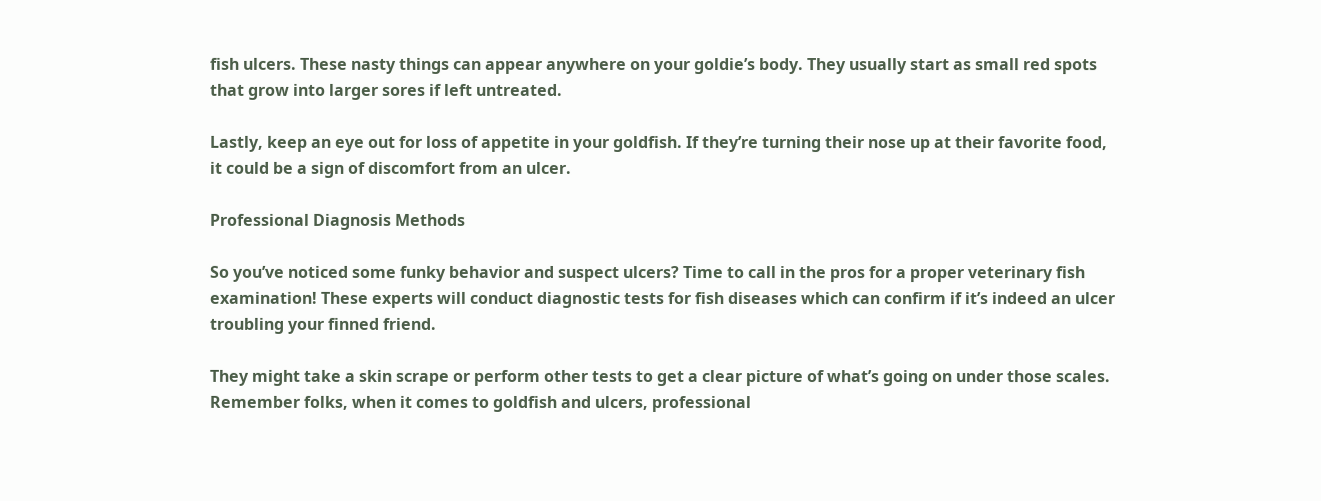fish ulcers. These nasty things can appear anywhere on your goldie’s body. They usually start as small red spots that grow into larger sores if left untreated.

Lastly, keep an eye out for loss of appetite in your goldfish. If they’re turning their nose up at their favorite food, it could be a sign of discomfort from an ulcer.

Professional Diagnosis Methods

So you’ve noticed some funky behavior and suspect ulcers? Time to call in the pros for a proper veterinary fish examination! These experts will conduct diagnostic tests for fish diseases which can confirm if it’s indeed an ulcer troubling your finned friend.

They might take a skin scrape or perform other tests to get a clear picture of what’s going on under those scales. Remember folks, when it comes to goldfish and ulcers, professional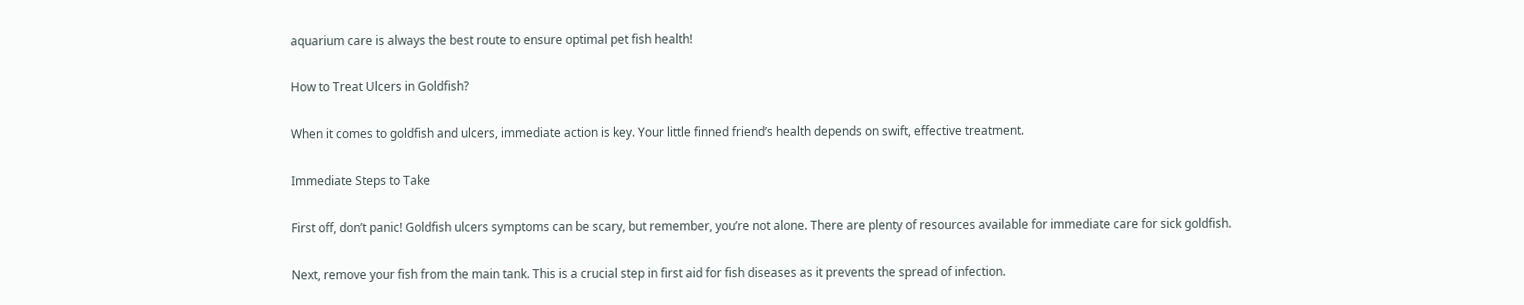aquarium care is always the best route to ensure optimal pet fish health!

How to Treat Ulcers in Goldfish?

When it comes to goldfish and ulcers, immediate action is key. Your little finned friend’s health depends on swift, effective treatment.

Immediate Steps to Take

First off, don’t panic! Goldfish ulcers symptoms can be scary, but remember, you’re not alone. There are plenty of resources available for immediate care for sick goldfish.

Next, remove your fish from the main tank. This is a crucial step in first aid for fish diseases as it prevents the spread of infection.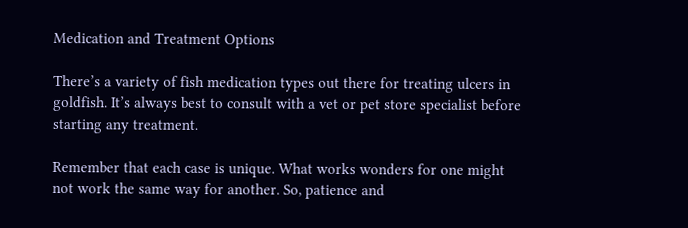Medication and Treatment Options

There’s a variety of fish medication types out there for treating ulcers in goldfish. It’s always best to consult with a vet or pet store specialist before starting any treatment.

Remember that each case is unique. What works wonders for one might not work the same way for another. So, patience and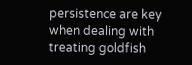persistence are key when dealing with treating goldfish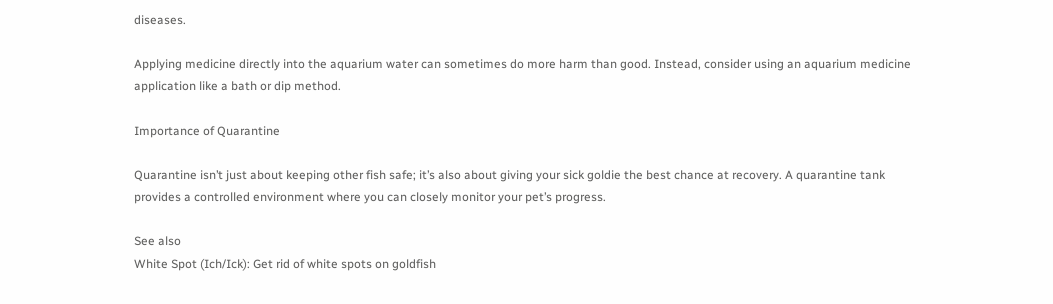diseases.

Applying medicine directly into the aquarium water can sometimes do more harm than good. Instead, consider using an aquarium medicine application like a bath or dip method.

Importance of Quarantine

Quarantine isn’t just about keeping other fish safe; it’s also about giving your sick goldie the best chance at recovery. A quarantine tank provides a controlled environment where you can closely monitor your pet’s progress.

See also
White Spot (Ich/Ick): Get rid of white spots on goldfish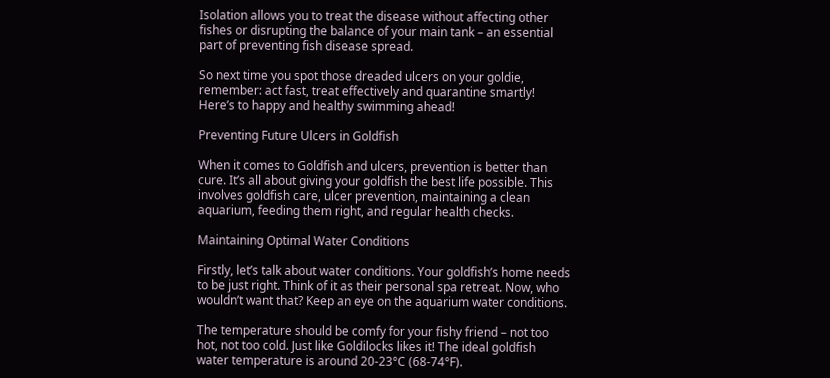Isolation allows you to treat the disease without affecting other fishes or disrupting the balance of your main tank – an essential part of preventing fish disease spread.

So next time you spot those dreaded ulcers on your goldie, remember: act fast, treat effectively and quarantine smartly! Here’s to happy and healthy swimming ahead!

Preventing Future Ulcers in Goldfish

When it comes to Goldfish and ulcers, prevention is better than cure. It’s all about giving your goldfish the best life possible. This involves goldfish care, ulcer prevention, maintaining a clean aquarium, feeding them right, and regular health checks.

Maintaining Optimal Water Conditions

Firstly, let’s talk about water conditions. Your goldfish’s home needs to be just right. Think of it as their personal spa retreat. Now, who wouldn’t want that? Keep an eye on the aquarium water conditions.

The temperature should be comfy for your fishy friend – not too hot, not too cold. Just like Goldilocks likes it! The ideal goldfish water temperature is around 20-23°C (68-74°F).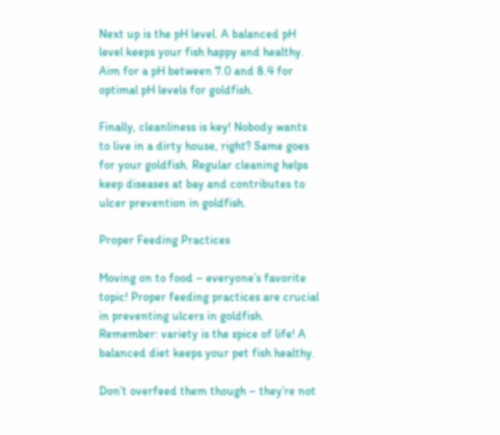Next up is the pH level. A balanced pH level keeps your fish happy and healthy. Aim for a pH between 7.0 and 8.4 for optimal pH levels for goldfish.

Finally, cleanliness is key! Nobody wants to live in a dirty house, right? Same goes for your goldfish. Regular cleaning helps keep diseases at bay and contributes to ulcer prevention in goldfish.

Proper Feeding Practices

Moving on to food – everyone’s favorite topic! Proper feeding practices are crucial in preventing ulcers in goldfish. Remember: variety is the spice of life! A balanced diet keeps your pet fish healthy.

Don’t overfeed them though – they’re not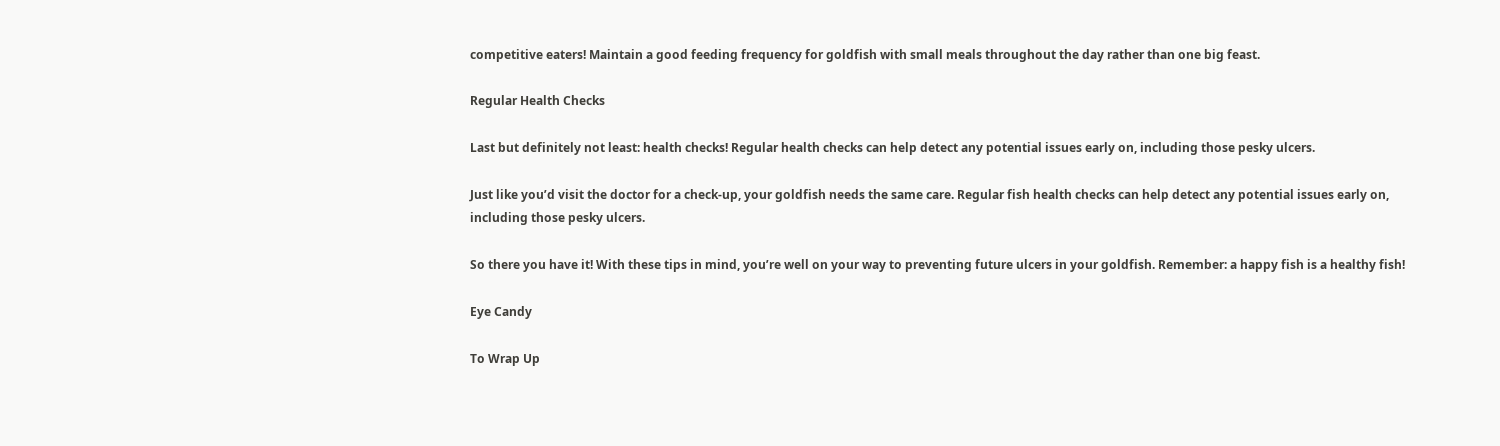competitive eaters! Maintain a good feeding frequency for goldfish with small meals throughout the day rather than one big feast.

Regular Health Checks

Last but definitely not least: health checks! Regular health checks can help detect any potential issues early on, including those pesky ulcers.

Just like you’d visit the doctor for a check-up, your goldfish needs the same care. Regular fish health checks can help detect any potential issues early on, including those pesky ulcers.

So there you have it! With these tips in mind, you’re well on your way to preventing future ulcers in your goldfish. Remember: a happy fish is a healthy fish!

Eye Candy

To Wrap Up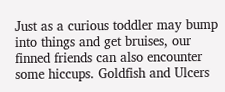Just as a curious toddler may bump into things and get bruises, our finned friends can also encounter some hiccups. Goldfish and Ulcers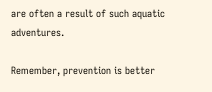are often a result of such aquatic adventures.

Remember, prevention is better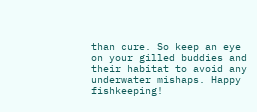than cure. So keep an eye on your gilled buddies and their habitat to avoid any underwater mishaps. Happy fishkeeping!